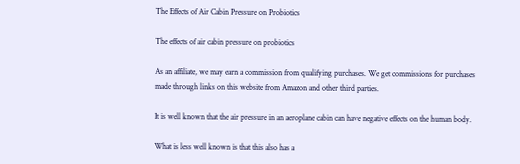The Effects of Air Cabin Pressure on Probiotics

The effects of air cabin pressure on probiotics

As an affiliate, we may earn a commission from qualifying purchases. We get commissions for purchases made through links on this website from Amazon and other third parties.

It is well known that the air pressure in an aeroplane cabin can have negative effects on the human body.

What is less well known is that this also has a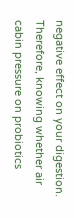negative effect on your digestion. Therefore, knowing whether air cabin pressure on probiotics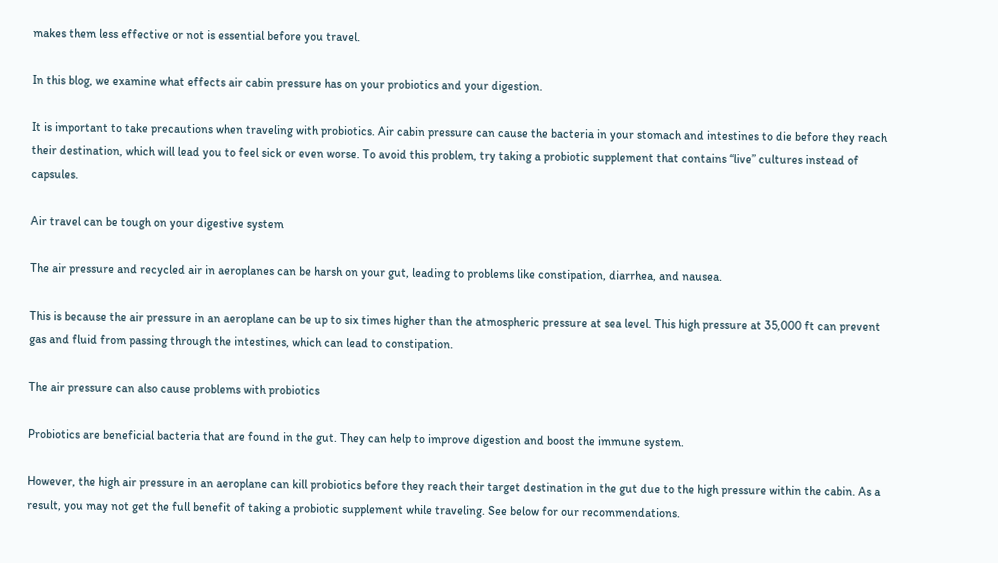makes them less effective or not is essential before you travel.

In this blog, we examine what effects air cabin pressure has on your probiotics and your digestion.

It is important to take precautions when traveling with probiotics. Air cabin pressure can cause the bacteria in your stomach and intestines to die before they reach their destination, which will lead you to feel sick or even worse. To avoid this problem, try taking a probiotic supplement that contains “live” cultures instead of capsules.

Air travel can be tough on your digestive system

The air pressure and recycled air in aeroplanes can be harsh on your gut, leading to problems like constipation, diarrhea, and nausea.

This is because the air pressure in an aeroplane can be up to six times higher than the atmospheric pressure at sea level. This high pressure at 35,000 ft can prevent gas and fluid from passing through the intestines, which can lead to constipation.

The air pressure can also cause problems with probiotics

Probiotics are beneficial bacteria that are found in the gut. They can help to improve digestion and boost the immune system.

However, the high air pressure in an aeroplane can kill probiotics before they reach their target destination in the gut due to the high pressure within the cabin. As a result, you may not get the full benefit of taking a probiotic supplement while traveling. See below for our recommendations.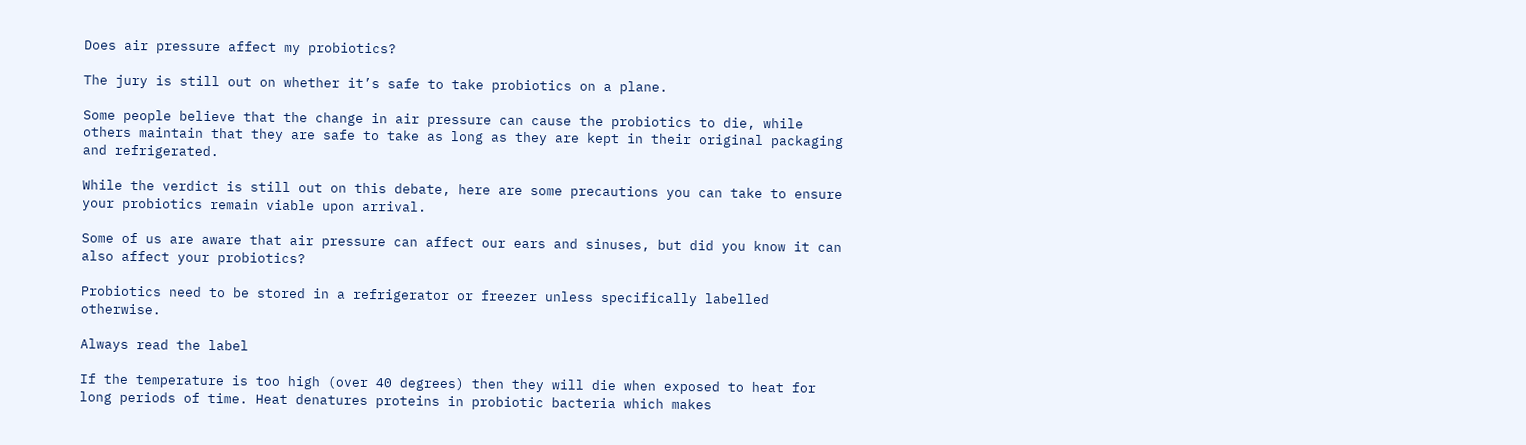Does air pressure affect my probiotics?

The jury is still out on whether it’s safe to take probiotics on a plane.

Some people believe that the change in air pressure can cause the probiotics to die, while others maintain that they are safe to take as long as they are kept in their original packaging and refrigerated.

While the verdict is still out on this debate, here are some precautions you can take to ensure your probiotics remain viable upon arrival.

Some of us are aware that air pressure can affect our ears and sinuses, but did you know it can also affect your probiotics?

Probiotics need to be stored in a refrigerator or freezer unless specifically labelled otherwise.

Always read the label

If the temperature is too high (over 40 degrees) then they will die when exposed to heat for long periods of time. Heat denatures proteins in probiotic bacteria which makes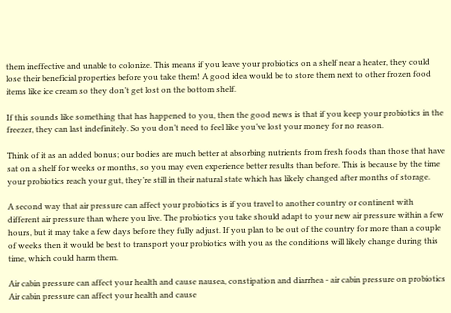them ineffective and unable to colonize. This means if you leave your probiotics on a shelf near a heater, they could lose their beneficial properties before you take them! A good idea would be to store them next to other frozen food items like ice cream so they don’t get lost on the bottom shelf.

If this sounds like something that has happened to you, then the good news is that if you keep your probiotics in the freezer, they can last indefinitely. So you don’t need to feel like you’ve lost your money for no reason.

Think of it as an added bonus; our bodies are much better at absorbing nutrients from fresh foods than those that have sat on a shelf for weeks or months, so you may even experience better results than before. This is because by the time your probiotics reach your gut, they’re still in their natural state which has likely changed after months of storage.

A second way that air pressure can affect your probiotics is if you travel to another country or continent with different air pressure than where you live. The probiotics you take should adapt to your new air pressure within a few hours, but it may take a few days before they fully adjust. If you plan to be out of the country for more than a couple of weeks then it would be best to transport your probiotics with you as the conditions will likely change during this time, which could harm them.

Air cabin pressure can affect your health and cause nausea, constipation and diarrhea - air cabin pressure on probiotics
Air cabin pressure can affect your health and cause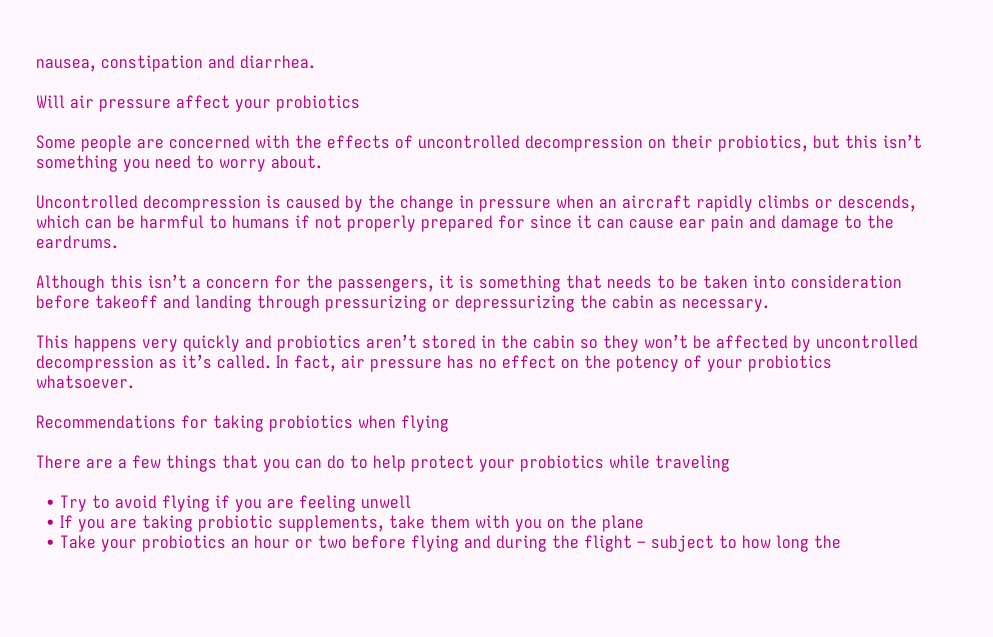nausea, constipation and diarrhea.

Will air pressure affect your probiotics

Some people are concerned with the effects of uncontrolled decompression on their probiotics, but this isn’t something you need to worry about.

Uncontrolled decompression is caused by the change in pressure when an aircraft rapidly climbs or descends, which can be harmful to humans if not properly prepared for since it can cause ear pain and damage to the eardrums.

Although this isn’t a concern for the passengers, it is something that needs to be taken into consideration before takeoff and landing through pressurizing or depressurizing the cabin as necessary.

This happens very quickly and probiotics aren’t stored in the cabin so they won’t be affected by uncontrolled decompression as it’s called. In fact, air pressure has no effect on the potency of your probiotics whatsoever.

Recommendations for taking probiotics when flying

There are a few things that you can do to help protect your probiotics while traveling

  • Try to avoid flying if you are feeling unwell
  • If you are taking probiotic supplements, take them with you on the plane
  • Take your probiotics an hour or two before flying and during the flight – subject to how long the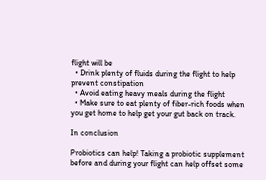flight will be
  • Drink plenty of fluids during the flight to help prevent constipation
  • Avoid eating heavy meals during the flight
  • Make sure to eat plenty of fiber-rich foods when you get home to help get your gut back on track.

In conclusion

Probiotics can help! Taking a probiotic supplement before and during your flight can help offset some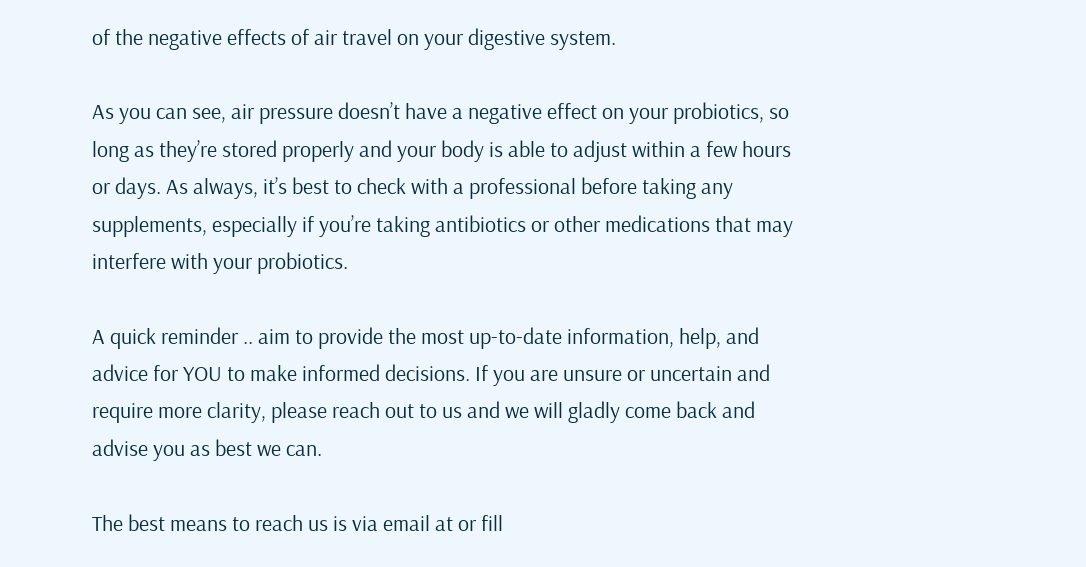of the negative effects of air travel on your digestive system.

As you can see, air pressure doesn’t have a negative effect on your probiotics, so long as they’re stored properly and your body is able to adjust within a few hours or days. As always, it’s best to check with a professional before taking any supplements, especially if you’re taking antibiotics or other medications that may interfere with your probiotics.

A quick reminder .. aim to provide the most up-to-date information, help, and advice for YOU to make informed decisions. If you are unsure or uncertain and require more clarity, please reach out to us and we will gladly come back and advise you as best we can.

The best means to reach us is via email at or fill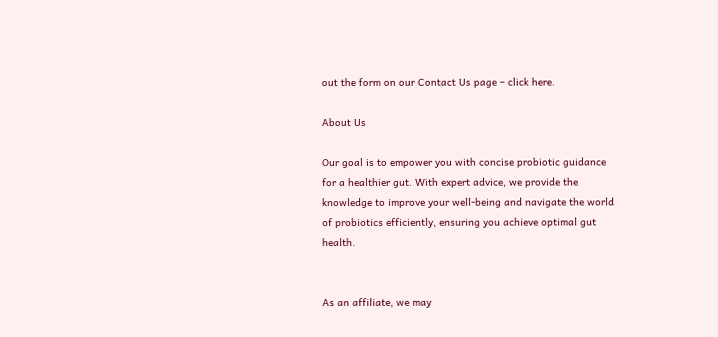out the form on our Contact Us page – click here.

About Us

Our goal is to empower you with concise probiotic guidance for a healthier gut. With expert advice, we provide the knowledge to improve your well-being and navigate the world of probiotics efficiently, ensuring you achieve optimal gut health.


As an affiliate, we may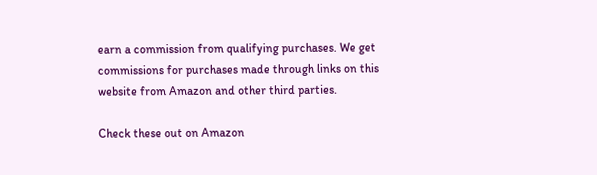earn a commission from qualifying purchases. We get commissions for purchases made through links on this website from Amazon and other third parties.

Check these out on Amazon